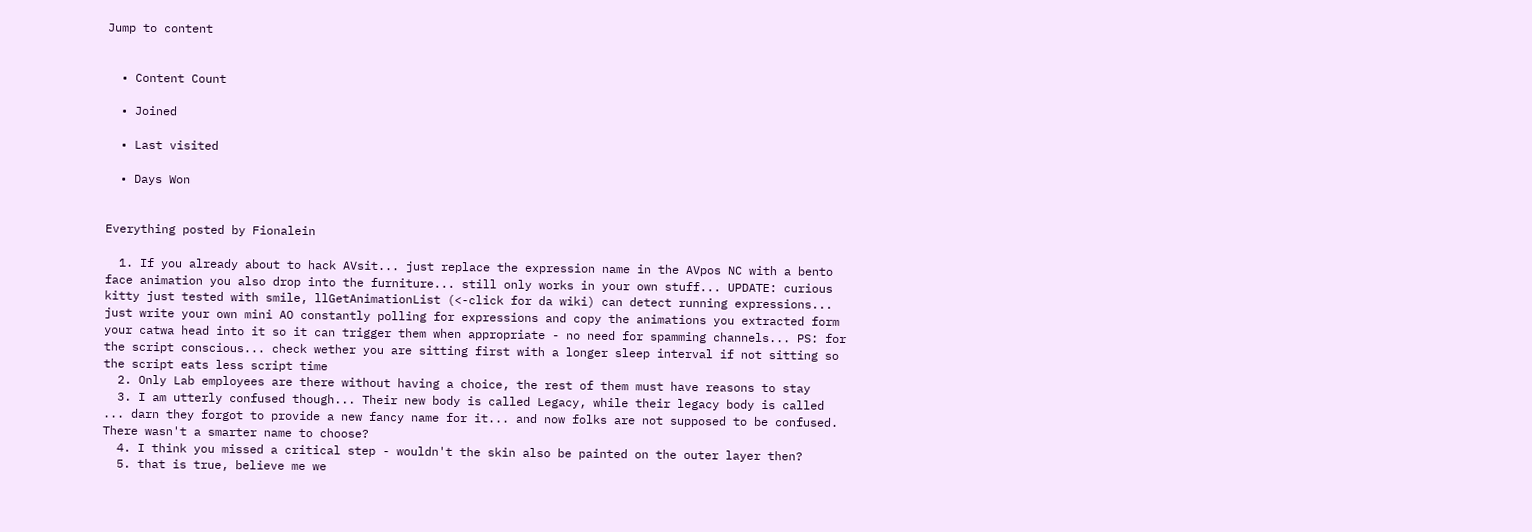Jump to content


  • Content Count

  • Joined

  • Last visited

  • Days Won


Everything posted by Fionalein

  1. If you already about to hack AVsit... just replace the expression name in the AVpos NC with a bento face animation you also drop into the furniture... still only works in your own stuff... UPDATE: curious kitty just tested with smile, llGetAnimationList (<-click for da wiki) can detect running expressions... just write your own mini AO constantly polling for expressions and copy the animations you extracted form your catwa head into it so it can trigger them when appropriate - no need for spamming channels... PS: for the script conscious... check wether you are sitting first with a longer sleep interval if not sitting so the script eats less script time
  2. Only Lab employees are there without having a choice, the rest of them must have reasons to stay
  3. I am utterly confused though... Their new body is called Legacy, while their legacy body is called ... darn they forgot to provide a new fancy name for it... and now folks are not supposed to be confused. There wasn't a smarter name to choose?
  4. I think you missed a critical step - wouldn't the skin also be painted on the outer layer then?
  5. that is true, believe me we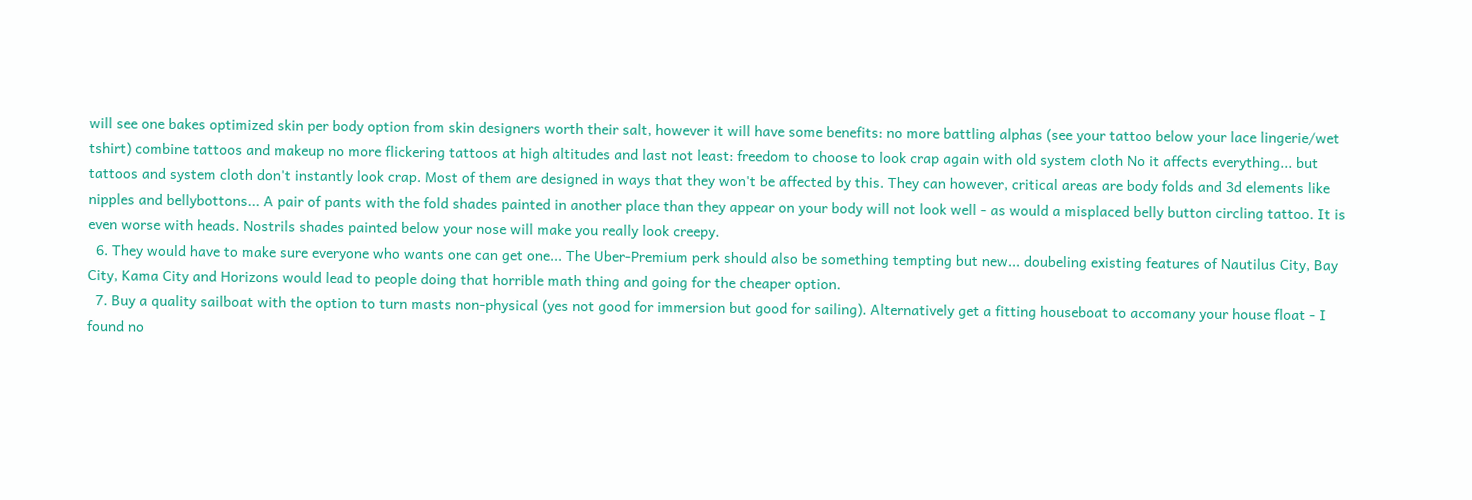will see one bakes optimized skin per body option from skin designers worth their salt, however it will have some benefits: no more battling alphas (see your tattoo below your lace lingerie/wet tshirt) combine tattoos and makeup no more flickering tattoos at high altitudes and last not least: freedom to choose to look crap again with old system cloth No it affects everything... but tattoos and system cloth don't instantly look crap. Most of them are designed in ways that they won't be affected by this. They can however, critical areas are body folds and 3d elements like nipples and bellybottons... A pair of pants with the fold shades painted in another place than they appear on your body will not look well - as would a misplaced belly button circling tattoo. It is even worse with heads. Nostrils shades painted below your nose will make you really look creepy.
  6. They would have to make sure everyone who wants one can get one... The Uber-Premium perk should also be something tempting but new... doubeling existing features of Nautilus City, Bay City, Kama City and Horizons would lead to people doing that horrible math thing and going for the cheaper option.
  7. Buy a quality sailboat with the option to turn masts non-physical (yes not good for immersion but good for sailing). Alternatively get a fitting houseboat to accomany your house float - I found no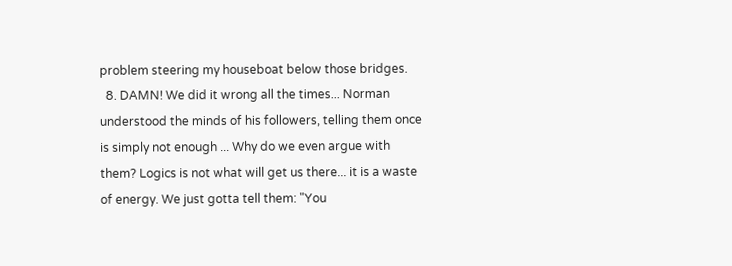problem steering my houseboat below those bridges.
  8. DAMN! We did it wrong all the times... Norman understood the minds of his followers, telling them once is simply not enough ... Why do we even argue with them? Logics is not what will get us there... it is a waste of energy. We just gotta tell them: "You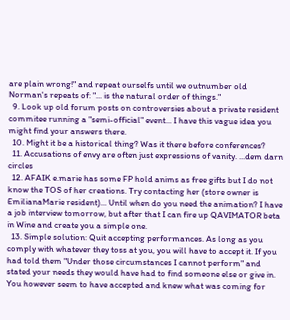are plain wrong!" and repeat ourselfs until we outnumber old Norman's repeats of: "... is the natural order of things."
  9. Look up old forum posts on controversies about a private resident commitee running a "semi-official" event... I have this vague idea you might find your answers there.
  10. Might it be a historical thing? Was it there before conferences?
  11. Accusations of envy are often just expressions of vanity. ...dem darn circles
  12. AFAIK e.marie has some FP hold anims as free gifts but I do not know the TOS of her creations. Try contacting her (store owner is EmilianaMarie resident)... Until when do you need the animation? I have a job interview tomorrow, but after that I can fire up QAVIMATOR beta in Wine and create you a simple one.
  13. Simple solution: Quit accepting performances. As long as you comply with whatever they toss at you, you will have to accept it. If you had told them "Under those circumstances I cannot perform" and stated your needs they would have had to find someone else or give in. You however seem to have accepted and knew what was coming for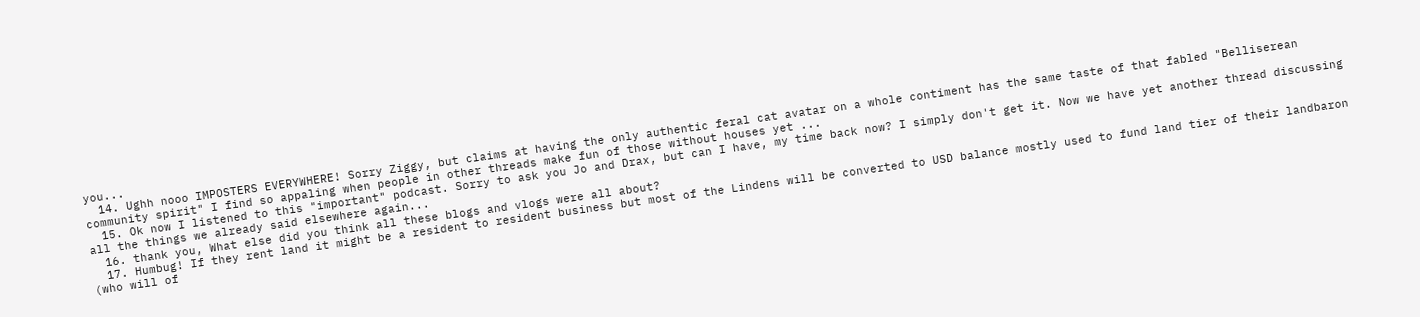you...
  14. Ughh nooo IMPOSTERS EVERYWHERE! Sorry Ziggy, but claims at having the only authentic feral cat avatar on a whole contiment has the same taste of that fabled "Belliserean community spirit" I find so appaling when people in other threads make fun of those without houses yet ...
  15. Ok now I listened to this "important" podcast. Sorry to ask you Jo and Drax, but can I have, my time back now? I simply don't get it. Now we have yet another thread discussing all the things we already said elsewhere again...
  16. thank you, What else did you think all these blogs and vlogs were all about?
  17. Humbug! If they rent land it might be a resident to resident business but most of the Lindens will be converted to USD balance mostly used to fund land tier of their landbaron (who will of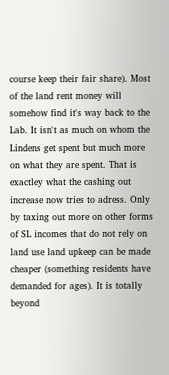course keep their fair share). Most of the land rent money will somehow find it's way back to the Lab. It isn't as much on whom the Lindens get spent but much more on what they are spent. That is exactley what the cashing out increase now tries to adress. Only by taxing out more on other forms of SL incomes that do not rely on land use land upkeep can be made cheaper (something residents have demanded for ages). It is totally beyond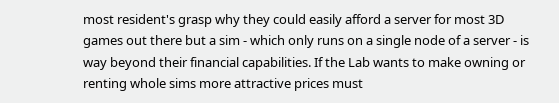most resident's grasp why they could easily afford a server for most 3D games out there but a sim - which only runs on a single node of a server - is way beyond their financial capabilities. If the Lab wants to make owning or renting whole sims more attractive prices must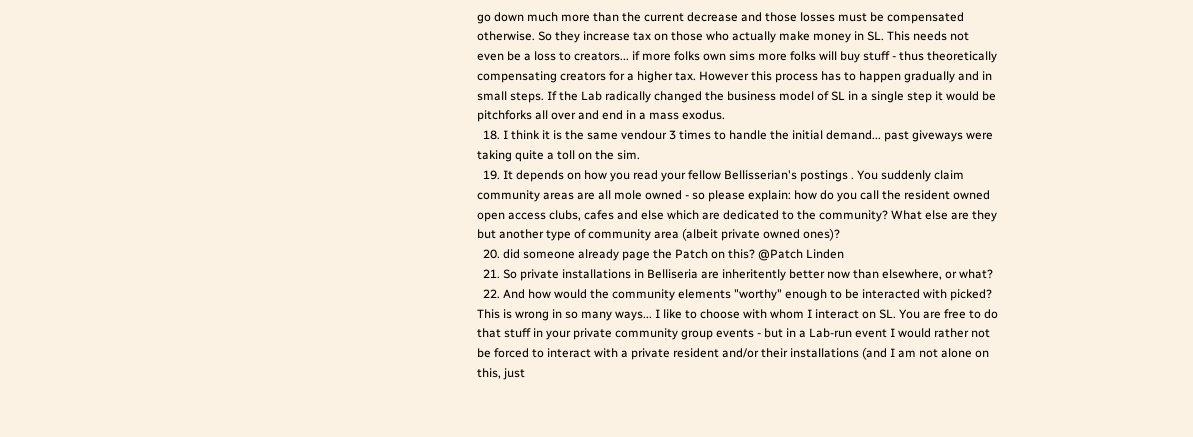go down much more than the current decrease and those losses must be compensated otherwise. So they increase tax on those who actually make money in SL. This needs not even be a loss to creators... if more folks own sims more folks will buy stuff - thus theoretically compensating creators for a higher tax. However this process has to happen gradually and in small steps. If the Lab radically changed the business model of SL in a single step it would be pitchforks all over and end in a mass exodus.
  18. I think it is the same vendour 3 times to handle the initial demand... past giveways were taking quite a toll on the sim.
  19. It depends on how you read your fellow Bellisserian's postings . You suddenly claim community areas are all mole owned - so please explain: how do you call the resident owned open access clubs, cafes and else which are dedicated to the community? What else are they but another type of community area (albeit private owned ones)?
  20. did someone already page the Patch on this? @Patch Linden
  21. So private installations in Belliseria are inheritently better now than elsewhere, or what?
  22. And how would the community elements "worthy" enough to be interacted with picked? This is wrong in so many ways... I like to choose with whom I interact on SL. You are free to do that stuff in your private community group events - but in a Lab-run event I would rather not be forced to interact with a private resident and/or their installations (and I am not alone on this, just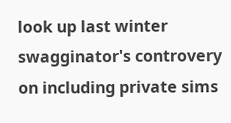look up last winter swagginator's controvery on including private sims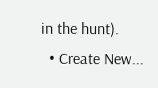in the hunt).
  • Create New...